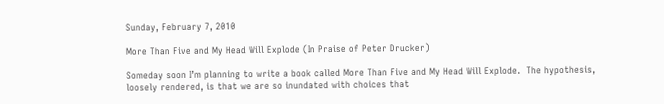Sunday, February 7, 2010

More Than Five and My Head Will Explode (In Praise of Peter Drucker)

Someday soon I’m planning to write a book called More Than Five and My Head Will Explode.  The hypothesis, loosely rendered, is that we are so inundated with choices that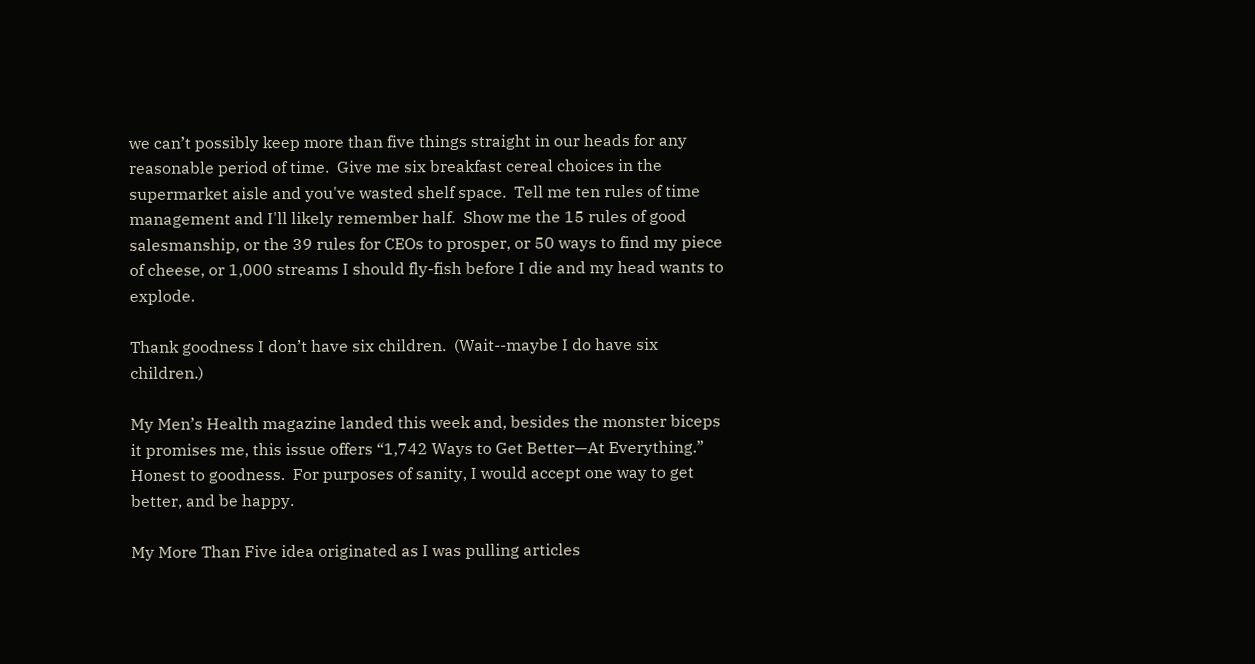we can’t possibly keep more than five things straight in our heads for any reasonable period of time.  Give me six breakfast cereal choices in the supermarket aisle and you've wasted shelf space.  Tell me ten rules of time management and I'll likely remember half.  Show me the 15 rules of good salesmanship, or the 39 rules for CEOs to prosper, or 50 ways to find my piece of cheese, or 1,000 streams I should fly-fish before I die and my head wants to explode.

Thank goodness I don’t have six children.  (Wait--maybe I do have six children.)

My Men’s Health magazine landed this week and, besides the monster biceps it promises me, this issue offers “1,742 Ways to Get Better—At Everything.”  Honest to goodness.  For purposes of sanity, I would accept one way to get better, and be happy.

My More Than Five idea originated as I was pulling articles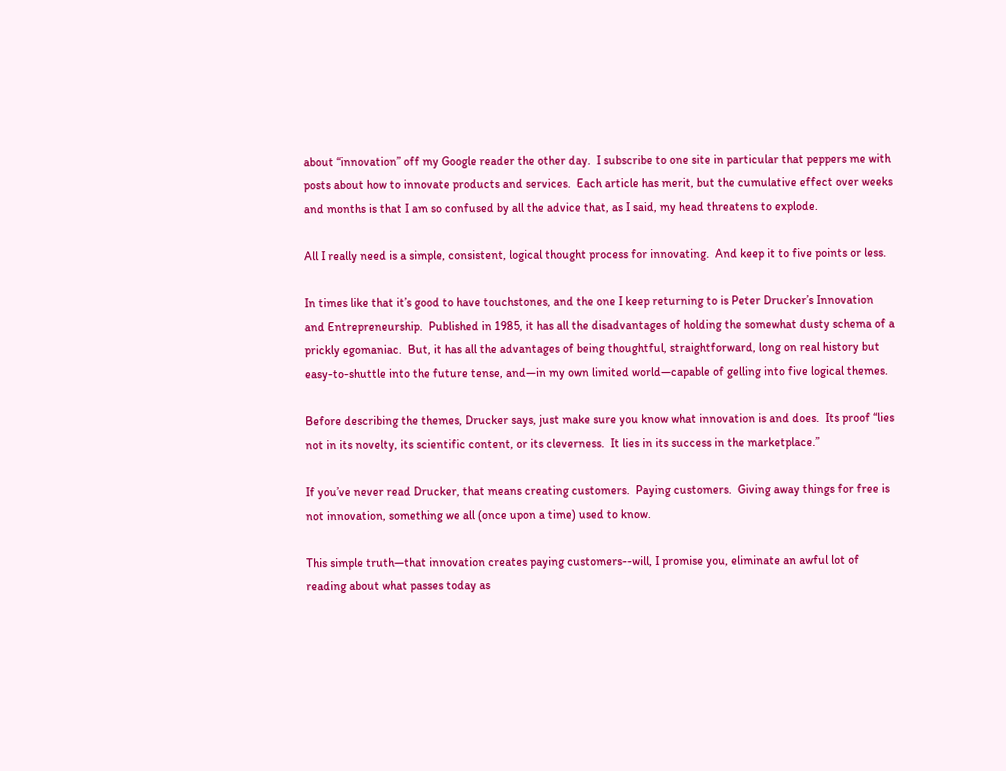about “innovation” off my Google reader the other day.  I subscribe to one site in particular that peppers me with posts about how to innovate products and services.  Each article has merit, but the cumulative effect over weeks and months is that I am so confused by all the advice that, as I said, my head threatens to explode.

All I really need is a simple, consistent, logical thought process for innovating.  And keep it to five points or less.

In times like that it’s good to have touchstones, and the one I keep returning to is Peter Drucker’s Innovation and Entrepreneurship.  Published in 1985, it has all the disadvantages of holding the somewhat dusty schema of a prickly egomaniac.  But, it has all the advantages of being thoughtful, straightforward, long on real history but easy-to-shuttle into the future tense, and—in my own limited world—capable of gelling into five logical themes.

Before describing the themes, Drucker says, just make sure you know what innovation is and does.  Its proof “lies not in its novelty, its scientific content, or its cleverness.  It lies in its success in the marketplace.”

If you’ve never read Drucker, that means creating customers.  Paying customers.  Giving away things for free is not innovation, something we all (once upon a time) used to know.

This simple truth—that innovation creates paying customers--will, I promise you, eliminate an awful lot of reading about what passes today as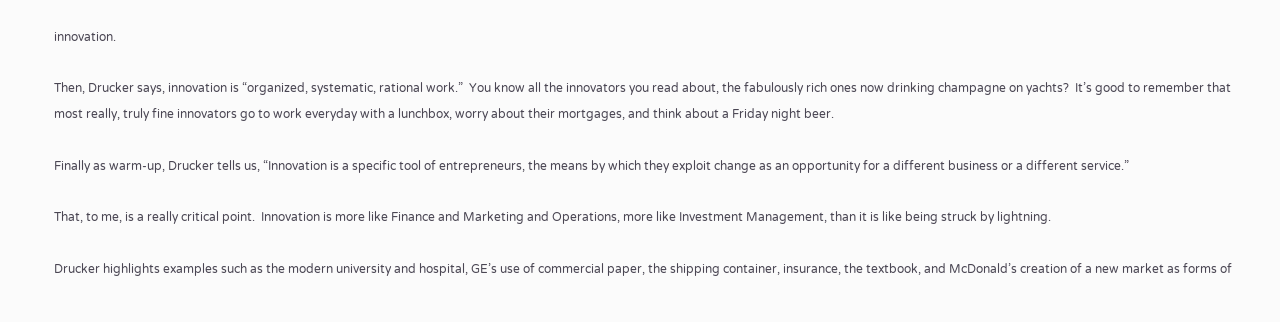innovation.

Then, Drucker says, innovation is “organized, systematic, rational work.”  You know all the innovators you read about, the fabulously rich ones now drinking champagne on yachts?  It’s good to remember that most really, truly fine innovators go to work everyday with a lunchbox, worry about their mortgages, and think about a Friday night beer.

Finally as warm-up, Drucker tells us, “Innovation is a specific tool of entrepreneurs, the means by which they exploit change as an opportunity for a different business or a different service.”

That, to me, is a really critical point.  Innovation is more like Finance and Marketing and Operations, more like Investment Management, than it is like being struck by lightning.

Drucker highlights examples such as the modern university and hospital, GE’s use of commercial paper, the shipping container, insurance, the textbook, and McDonald’s creation of a new market as forms of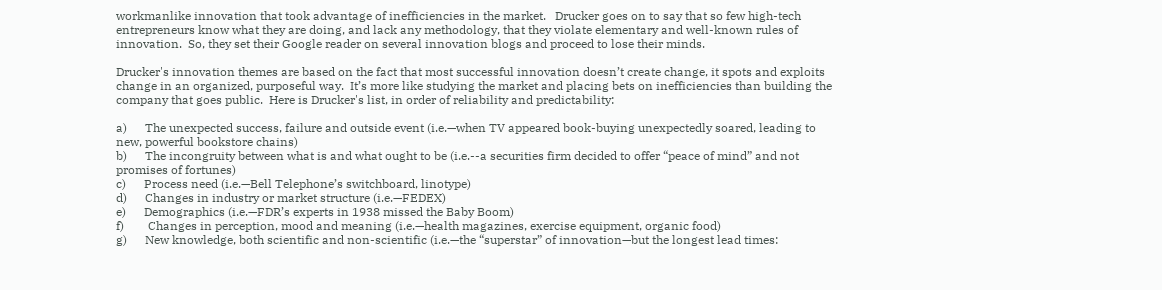workmanlike innovation that took advantage of inefficiencies in the market.   Drucker goes on to say that so few high-tech entrepreneurs know what they are doing, and lack any methodology, that they violate elementary and well-known rules of innovation.  So, they set their Google reader on several innovation blogs and proceed to lose their minds.

Drucker's innovation themes are based on the fact that most successful innovation doesn’t create change, it spots and exploits change in an organized, purposeful way.  It’s more like studying the market and placing bets on inefficiencies than building the company that goes public.  Here is Drucker's list, in order of reliability and predictability:

a)      The unexpected success, failure and outside event (i.e.—when TV appeared book-buying unexpectedly soared, leading to new, powerful bookstore chains)
b)      The incongruity between what is and what ought to be (i.e.--a securities firm decided to offer “peace of mind” and not promises of fortunes)
c)      Process need (i.e.—Bell Telephone’s switchboard, linotype)
d)      Changes in industry or market structure (i.e.—FEDEX)
e)      Demographics (i.e.—FDR’s experts in 1938 missed the Baby Boom)
f)        Changes in perception, mood and meaning (i.e.—health magazines, exercise equipment, organic food)
g)      New knowledge, both scientific and non-scientific (i.e.—the “superstar” of innovation—but the longest lead times: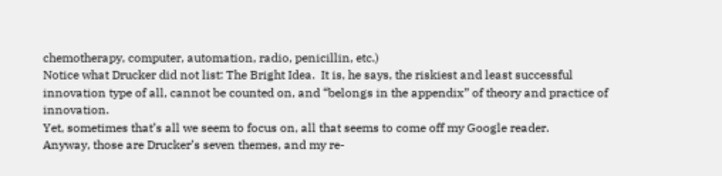chemotherapy, computer, automation, radio, penicillin, etc.)
Notice what Drucker did not list: The Bright Idea.  It is, he says, the riskiest and least successful innovation type of all, cannot be counted on, and “belongs in the appendix” of theory and practice of innovation.
Yet, sometimes that’s all we seem to focus on, all that seems to come off my Google reader.
Anyway, those are Drucker’s seven themes, and my re-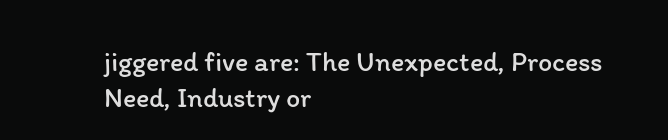jiggered five are: The Unexpected, Process Need, Industry or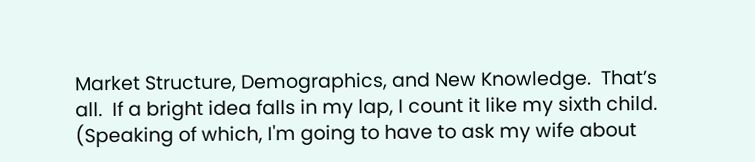Market Structure, Demographics, and New Knowledge.  That’s all.  If a bright idea falls in my lap, I count it like my sixth child.  (Speaking of which, I'm going to have to ask my wife about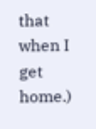that when I get home.)